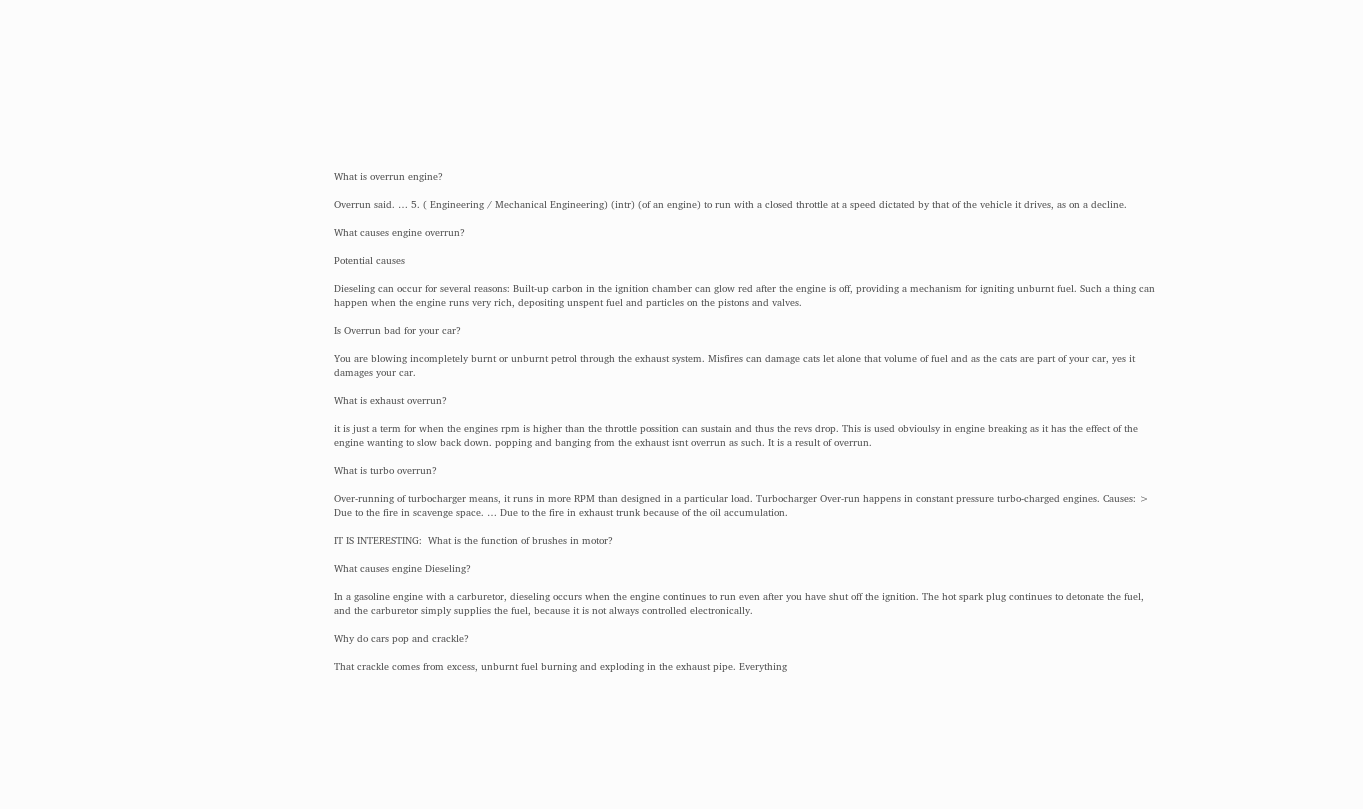What is overrun engine?

Overrun said. … 5. ( Engineering / Mechanical Engineering) (intr) (of an engine) to run with a closed throttle at a speed dictated by that of the vehicle it drives, as on a decline.

What causes engine overrun?

Potential causes

Dieseling can occur for several reasons: Built-up carbon in the ignition chamber can glow red after the engine is off, providing a mechanism for igniting unburnt fuel. Such a thing can happen when the engine runs very rich, depositing unspent fuel and particles on the pistons and valves.

Is Overrun bad for your car?

You are blowing incompletely burnt or unburnt petrol through the exhaust system. Misfires can damage cats let alone that volume of fuel and as the cats are part of your car, yes it damages your car.

What is exhaust overrun?

it is just a term for when the engines rpm is higher than the throttle possition can sustain and thus the revs drop. This is used obvioulsy in engine breaking as it has the effect of the engine wanting to slow back down. popping and banging from the exhaust isnt overrun as such. It is a result of overrun.

What is turbo overrun?

Over-running of turbocharger means, it runs in more RPM than designed in a particular load. Turbocharger Over-run happens in constant pressure turbo-charged engines. Causes: > Due to the fire in scavenge space. … Due to the fire in exhaust trunk because of the oil accumulation.

IT IS INTERESTING:  What is the function of brushes in motor?

What causes engine Dieseling?

In a gasoline engine with a carburetor, dieseling occurs when the engine continues to run even after you have shut off the ignition. The hot spark plug continues to detonate the fuel, and the carburetor simply supplies the fuel, because it is not always controlled electronically.

Why do cars pop and crackle?

That crackle comes from excess, unburnt fuel burning and exploding in the exhaust pipe. Everything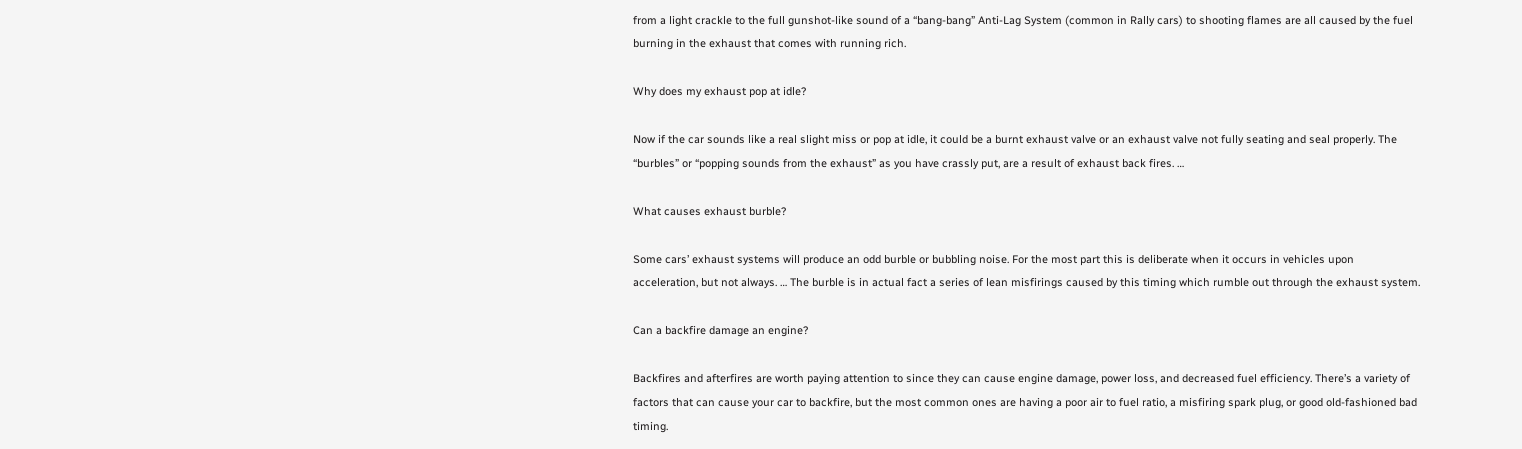from a light crackle to the full gunshot-like sound of a “bang-bang” Anti-Lag System (common in Rally cars) to shooting flames are all caused by the fuel burning in the exhaust that comes with running rich.

Why does my exhaust pop at idle?

Now if the car sounds like a real slight miss or pop at idle, it could be a burnt exhaust valve or an exhaust valve not fully seating and seal properly. The “burbles” or “popping sounds from the exhaust” as you have crassly put, are a result of exhaust back fires. …

What causes exhaust burble?

Some cars’ exhaust systems will produce an odd burble or bubbling noise. For the most part this is deliberate when it occurs in vehicles upon acceleration, but not always. … The burble is in actual fact a series of lean misfirings caused by this timing which rumble out through the exhaust system.

Can a backfire damage an engine?

Backfires and afterfires are worth paying attention to since they can cause engine damage, power loss, and decreased fuel efficiency. There’s a variety of factors that can cause your car to backfire, but the most common ones are having a poor air to fuel ratio, a misfiring spark plug, or good old-fashioned bad timing.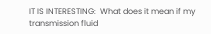IT IS INTERESTING:  What does it mean if my transmission fluid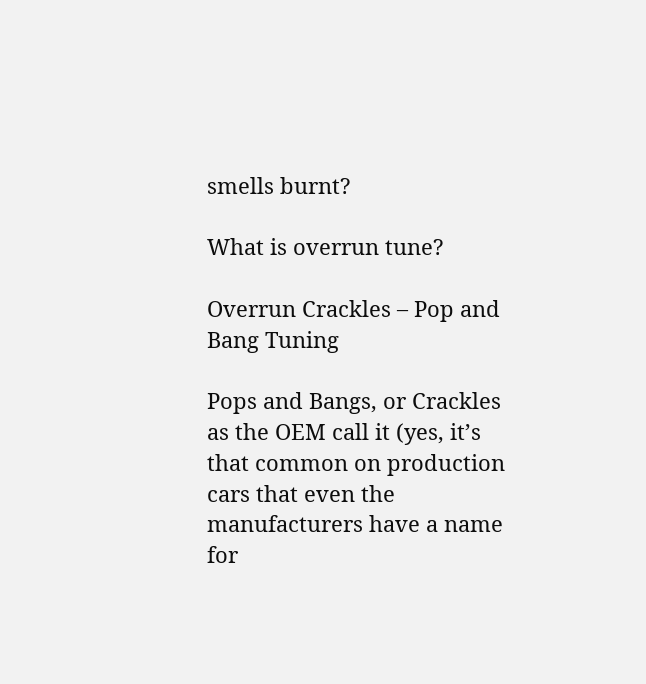smells burnt?

What is overrun tune?

Overrun Crackles – Pop and Bang Tuning

Pops and Bangs, or Crackles as the OEM call it (yes, it’s that common on production cars that even the manufacturers have a name for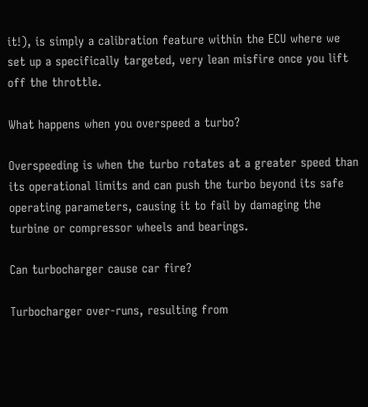it!), is simply a calibration feature within the ECU where we set up a specifically targeted, very lean misfire once you lift off the throttle.

What happens when you overspeed a turbo?

Overspeeding is when the turbo rotates at a greater speed than its operational limits and can push the turbo beyond its safe operating parameters, causing it to fail by damaging the turbine or compressor wheels and bearings.

Can turbocharger cause car fire?

Turbocharger over-runs, resulting from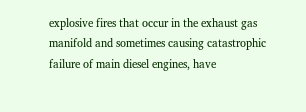explosive fires that occur in the exhaust gas manifold and sometimes causing catastrophic failure of main diesel engines, have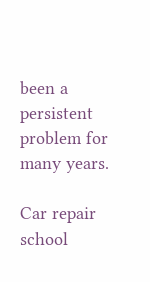been a persistent problem for many years.

Car repair school